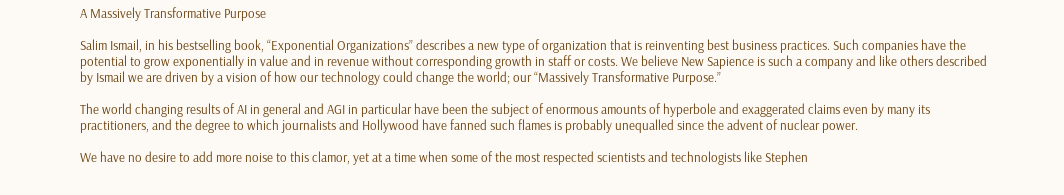A Massively Transformative Purpose

Salim Ismail, in his bestselling book, “Exponential Organizations” describes a new type of organization that is reinventing best business practices. Such companies have the potential to grow exponentially in value and in revenue without corresponding growth in staff or costs. We believe New Sapience is such a company and like others described by Ismail we are driven by a vision of how our technology could change the world; our “Massively Transformative Purpose.”

The world changing results of AI in general and AGI in particular have been the subject of enormous amounts of hyperbole and exaggerated claims even by many its practitioners, and the degree to which journalists and Hollywood have fanned such flames is probably unequalled since the advent of nuclear power.

We have no desire to add more noise to this clamor, yet at a time when some of the most respected scientists and technologists like Stephen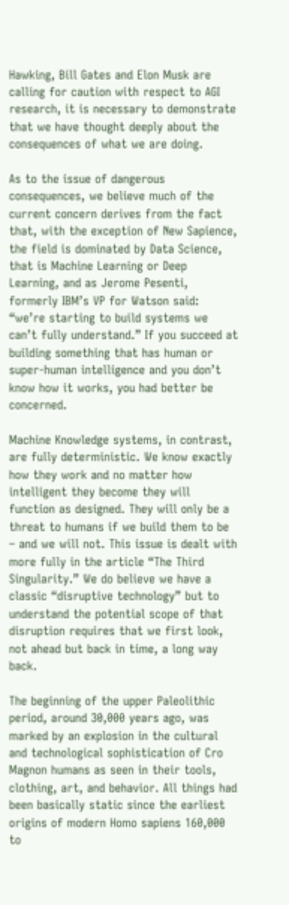Hawking, Bill Gates and Elon Musk are calling for caution with respect to AGI research, it is necessary to demonstrate that we have thought deeply about the consequences of what we are doing.

As to the issue of dangerous consequences, we believe much of the current concern derives from the fact that, with the exception of New Sapience, the field is dominated by Data Science, that is Machine Learning or Deep Learning, and as Jerome Pesenti, formerly IBM’s VP for Watson said: “we’re starting to build systems we can’t fully understand.” If you succeed at building something that has human or super-human intelligence and you don’t know how it works, you had better be concerned.

Machine Knowledge systems, in contrast, are fully deterministic. We know exactly how they work and no matter how intelligent they become they will function as designed. They will only be a threat to humans if we build them to be – and we will not. This issue is dealt with more fully in the article “The Third Singularity.” We do believe we have a classic “disruptive technology” but to understand the potential scope of that disruption requires that we first look, not ahead but back in time, a long way back.

The beginning of the upper Paleolithic period, around 30,000 years ago, was marked by an explosion in the cultural and technological sophistication of Cro Magnon humans as seen in their tools, clothing, art, and behavior. All things had been basically static since the earliest origins of modern Homo sapiens 160,000 to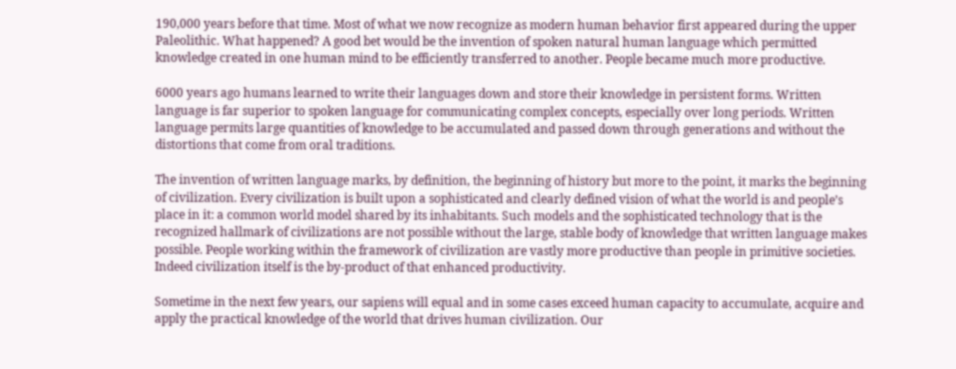190,000 years before that time. Most of what we now recognize as modern human behavior first appeared during the upper Paleolithic. What happened? A good bet would be the invention of spoken natural human language which permitted knowledge created in one human mind to be efficiently transferred to another. People became much more productive.

6000 years ago humans learned to write their languages down and store their knowledge in persistent forms. Written language is far superior to spoken language for communicating complex concepts, especially over long periods. Written language permits large quantities of knowledge to be accumulated and passed down through generations and without the distortions that come from oral traditions.

The invention of written language marks, by definition, the beginning of history but more to the point, it marks the beginning of civilization. Every civilization is built upon a sophisticated and clearly defined vision of what the world is and people’s place in it: a common world model shared by its inhabitants. Such models and the sophisticated technology that is the recognized hallmark of civilizations are not possible without the large, stable body of knowledge that written language makes possible. People working within the framework of civilization are vastly more productive than people in primitive societies. Indeed civilization itself is the by-product of that enhanced productivity.

Sometime in the next few years, our sapiens will equal and in some cases exceed human capacity to accumulate, acquire and apply the practical knowledge of the world that drives human civilization. Our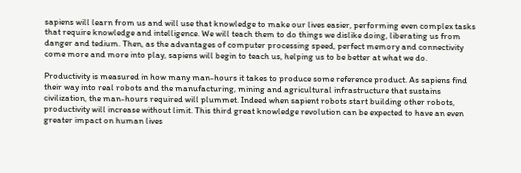sapiens will learn from us and will use that knowledge to make our lives easier, performing even complex tasks that require knowledge and intelligence. We will teach them to do things we dislike doing, liberating us from danger and tedium. Then, as the advantages of computer processing speed, perfect memory and connectivity come more and more into play, sapiens will begin to teach us, helping us to be better at what we do.

Productivity is measured in how many man-hours it takes to produce some reference product. As sapiens find their way into real robots and the manufacturing, mining and agricultural infrastructure that sustains civilization, the man-hours required will plummet. Indeed when sapient robots start building other robots, productivity will increase without limit. This third great knowledge revolution can be expected to have an even greater impact on human lives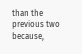than the previous two because,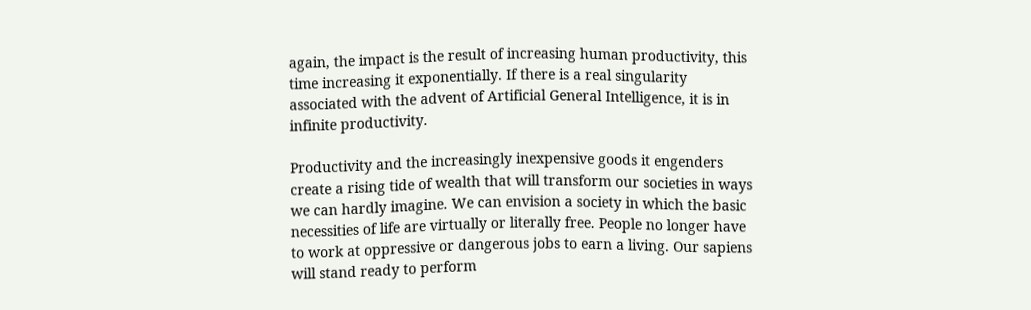again, the impact is the result of increasing human productivity, this time increasing it exponentially. If there is a real singularity associated with the advent of Artificial General Intelligence, it is in infinite productivity.

Productivity and the increasingly inexpensive goods it engenders create a rising tide of wealth that will transform our societies in ways we can hardly imagine. We can envision a society in which the basic necessities of life are virtually or literally free. People no longer have to work at oppressive or dangerous jobs to earn a living. Our sapiens will stand ready to perform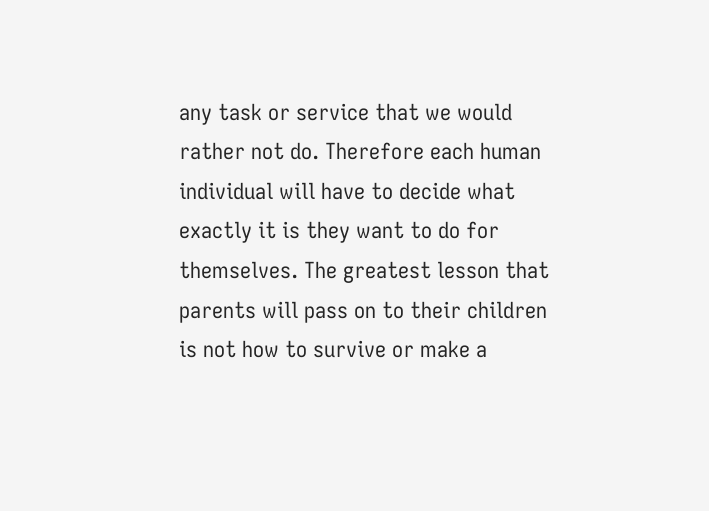any task or service that we would rather not do. Therefore each human individual will have to decide what exactly it is they want to do for themselves. The greatest lesson that parents will pass on to their children is not how to survive or make a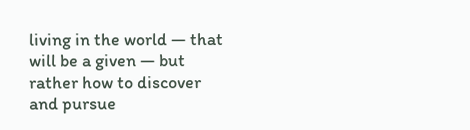living in the world — that will be a given — but rather how to discover and pursue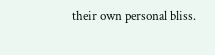their own personal bliss.